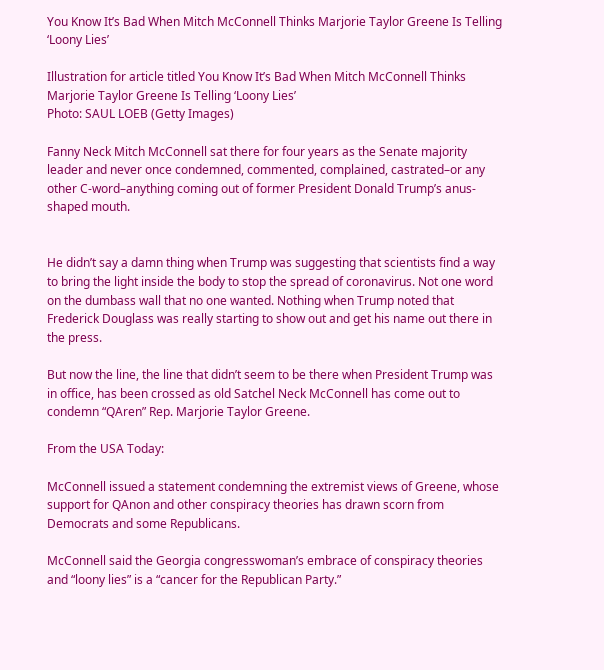You Know It’s Bad When Mitch McConnell Thinks Marjorie Taylor Greene Is Telling ‘Loony Lies’

Illustration for article titled You Know It’s Bad When Mitch McConnell Thinks Marjorie Taylor Greene Is Telling ‘Loony Lies’
Photo: SAUL LOEB (Getty Images)

Fanny Neck Mitch McConnell sat there for four years as the Senate majority leader and never once condemned, commented, complained, castrated–or any other C-word–anything coming out of former President Donald Trump’s anus-shaped mouth.


He didn’t say a damn thing when Trump was suggesting that scientists find a way to bring the light inside the body to stop the spread of coronavirus. Not one word on the dumbass wall that no one wanted. Nothing when Trump noted that Frederick Douglass was really starting to show out and get his name out there in the press.

But now the line, the line that didn’t seem to be there when President Trump was in office, has been crossed as old Satchel Neck McConnell has come out to condemn “QAren” Rep. Marjorie Taylor Greene.

From the USA Today:

McConnell issued a statement condemning the extremist views of Greene, whose support for QAnon and other conspiracy theories has drawn scorn from Democrats and some Republicans.

McConnell said the Georgia congresswoman’s embrace of conspiracy theories and “loony lies” is a “cancer for the Republican Party.”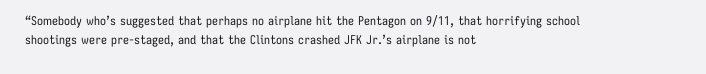“Somebody who’s suggested that perhaps no airplane hit the Pentagon on 9/11, that horrifying school shootings were pre-staged, and that the Clintons crashed JFK Jr.’s airplane is not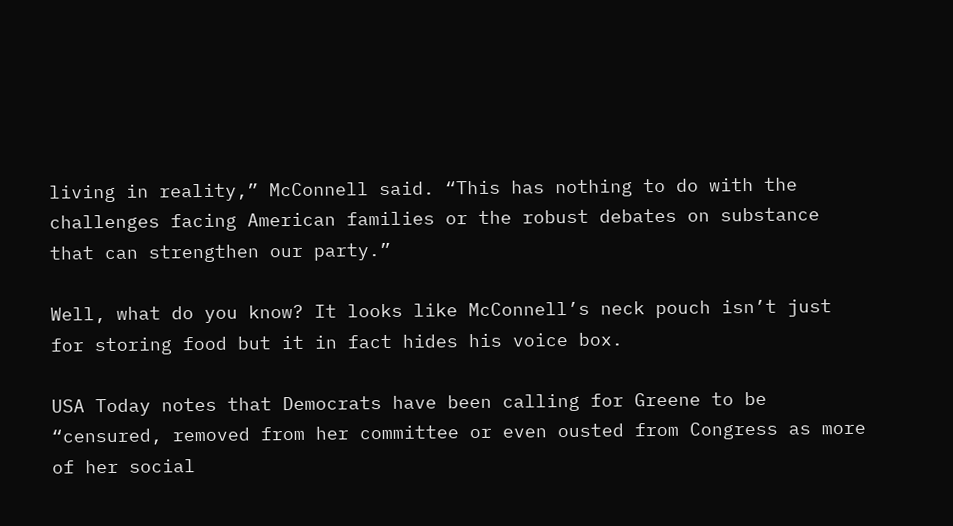living in reality,” McConnell said. “This has nothing to do with the challenges facing American families or the robust debates on substance that can strengthen our party.”

Well, what do you know? It looks like McConnell’s neck pouch isn’t just for storing food but it in fact hides his voice box.

USA Today notes that Democrats have been calling for Greene to be “censured, removed from her committee or even ousted from Congress as more of her social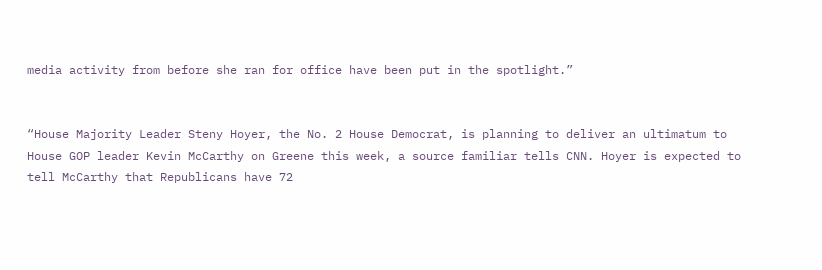media activity from before she ran for office have been put in the spotlight.”


“House Majority Leader Steny Hoyer, the No. 2 House Democrat, is planning to deliver an ultimatum to House GOP leader Kevin McCarthy on Greene this week, a source familiar tells CNN. Hoyer is expected to tell McCarthy that Republicans have 72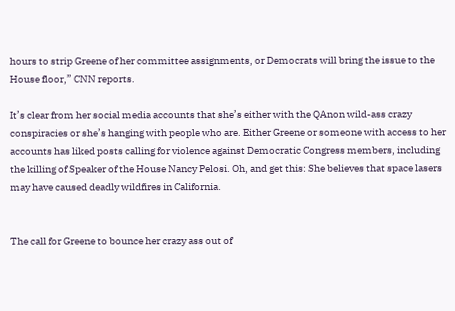hours to strip Greene of her committee assignments, or Democrats will bring the issue to the House floor,” CNN reports.

It’s clear from her social media accounts that she’s either with the QAnon wild-ass crazy conspiracies or she’s hanging with people who are. Either Greene or someone with access to her accounts has liked posts calling for violence against Democratic Congress members, including the killing of Speaker of the House Nancy Pelosi. Oh, and get this: She believes that space lasers may have caused deadly wildfires in California.


The call for Greene to bounce her crazy ass out of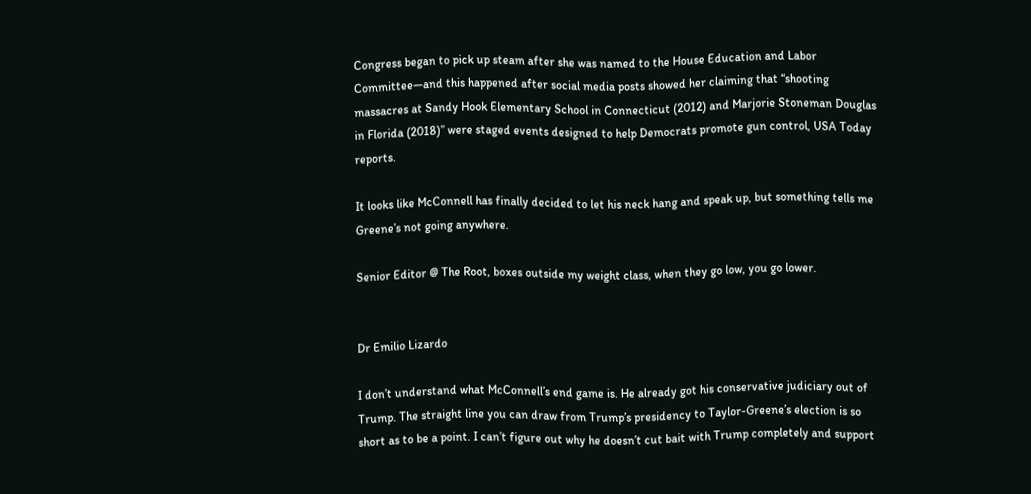Congress began to pick up steam after she was named to the House Education and Labor Committee—and this happened after social media posts showed her claiming that “shooting massacres at Sandy Hook Elementary School in Connecticut (2012) and Marjorie Stoneman Douglas in Florida (2018)” were staged events designed to help Democrats promote gun control, USA Today reports.

It looks like McConnell has finally decided to let his neck hang and speak up, but something tells me Greene’s not going anywhere.

Senior Editor @ The Root, boxes outside my weight class, when they go low, you go lower.


Dr Emilio Lizardo

I don’t understand what McConnell’s end game is. He already got his conservative judiciary out of Trump. The straight line you can draw from Trump’s presidency to Taylor-Greene’s election is so short as to be a point. I can’t figure out why he doesn’t cut bait with Trump completely and support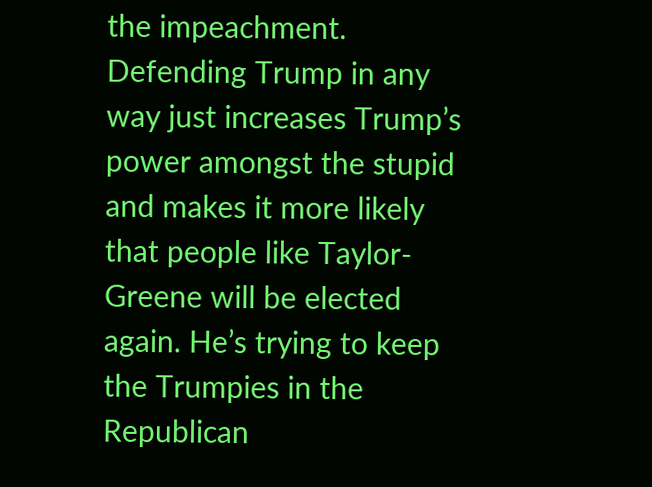the impeachment. Defending Trump in any way just increases Trump’s power amongst the stupid and makes it more likely that people like Taylor-Greene will be elected again. He’s trying to keep the Trumpies in the Republican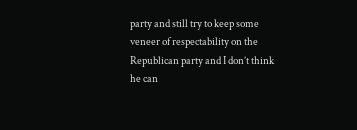party and still try to keep some veneer of respectability on the Republican party and I don’t think he can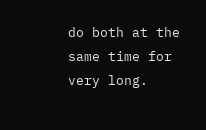do both at the same time for very long.